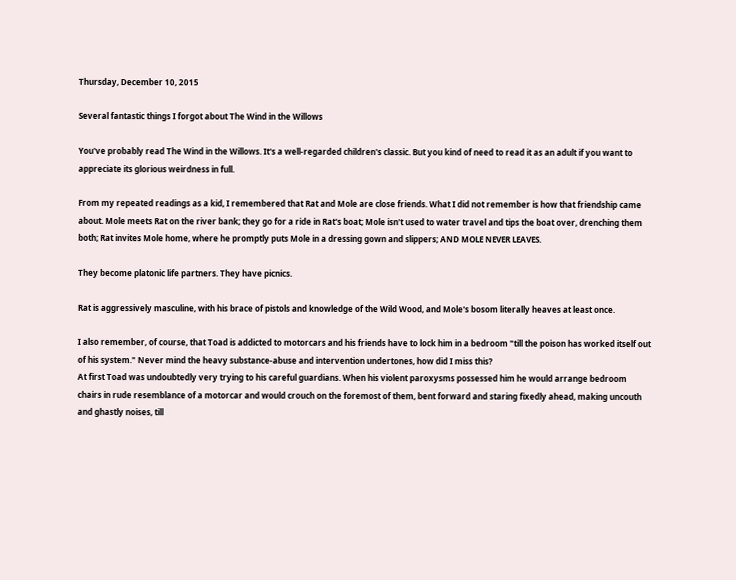Thursday, December 10, 2015

Several fantastic things I forgot about The Wind in the Willows

You've probably read The Wind in the Willows. It's a well-regarded children's classic. But you kind of need to read it as an adult if you want to appreciate its glorious weirdness in full.

From my repeated readings as a kid, I remembered that Rat and Mole are close friends. What I did not remember is how that friendship came about. Mole meets Rat on the river bank; they go for a ride in Rat's boat; Mole isn't used to water travel and tips the boat over, drenching them both; Rat invites Mole home, where he promptly puts Mole in a dressing gown and slippers; AND MOLE NEVER LEAVES.

They become platonic life partners. They have picnics.

Rat is aggressively masculine, with his brace of pistols and knowledge of the Wild Wood, and Mole's bosom literally heaves at least once.

I also remember, of course, that Toad is addicted to motorcars and his friends have to lock him in a bedroom "till the poison has worked itself out of his system." Never mind the heavy substance-abuse and intervention undertones, how did I miss this?
At first Toad was undoubtedly very trying to his careful guardians. When his violent paroxysms possessed him he would arrange bedroom chairs in rude resemblance of a motorcar and would crouch on the foremost of them, bent forward and staring fixedly ahead, making uncouth and ghastly noises, till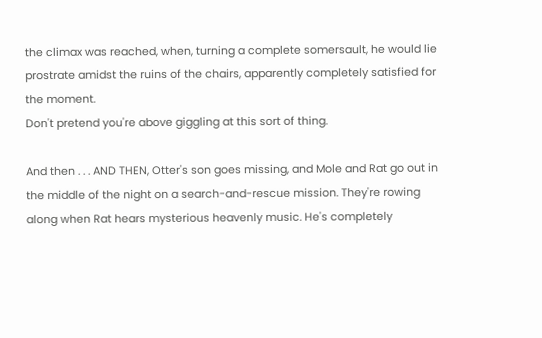the climax was reached, when, turning a complete somersault, he would lie prostrate amidst the ruins of the chairs, apparently completely satisfied for the moment.
Don't pretend you're above giggling at this sort of thing.

And then . . . AND THEN, Otter's son goes missing, and Mole and Rat go out in the middle of the night on a search-and-rescue mission. They're rowing along when Rat hears mysterious heavenly music. He's completely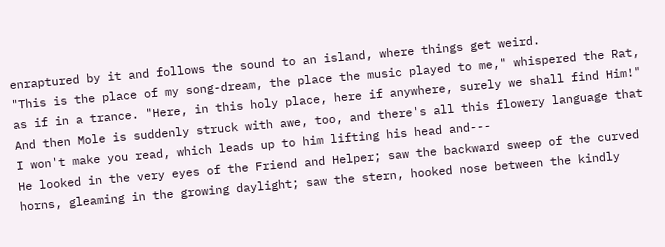enraptured by it and follows the sound to an island, where things get weird.
"This is the place of my song-dream, the place the music played to me," whispered the Rat, as if in a trance. "Here, in this holy place, here if anywhere, surely we shall find Him!"
And then Mole is suddenly struck with awe, too, and there's all this flowery language that I won't make you read, which leads up to him lifting his head and---
He looked in the very eyes of the Friend and Helper; saw the backward sweep of the curved horns, gleaming in the growing daylight; saw the stern, hooked nose between the kindly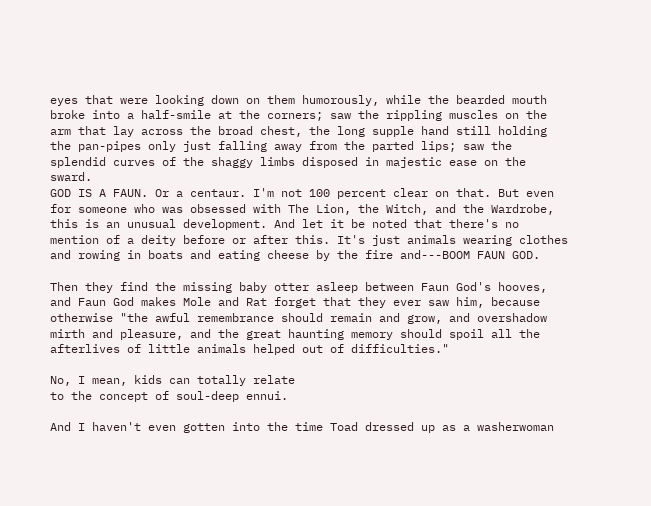eyes that were looking down on them humorously, while the bearded mouth broke into a half-smile at the corners; saw the rippling muscles on the arm that lay across the broad chest, the long supple hand still holding the pan-pipes only just falling away from the parted lips; saw the splendid curves of the shaggy limbs disposed in majestic ease on the sward.
GOD IS A FAUN. Or a centaur. I'm not 100 percent clear on that. But even for someone who was obsessed with The Lion, the Witch, and the Wardrobe, this is an unusual development. And let it be noted that there's no mention of a deity before or after this. It's just animals wearing clothes and rowing in boats and eating cheese by the fire and---BOOM FAUN GOD.

Then they find the missing baby otter asleep between Faun God's hooves, and Faun God makes Mole and Rat forget that they ever saw him, because otherwise "the awful remembrance should remain and grow, and overshadow mirth and pleasure, and the great haunting memory should spoil all the afterlives of little animals helped out of difficulties."

No, I mean, kids can totally relate
to the concept of soul-deep ennui.

And I haven't even gotten into the time Toad dressed up as a washerwoman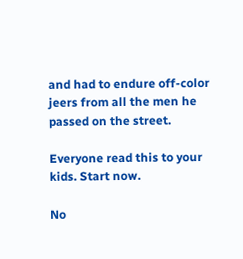and had to endure off-color jeers from all the men he passed on the street.

Everyone read this to your kids. Start now.

No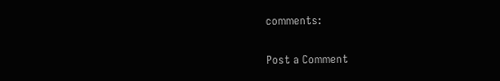comments:

Post a Comment